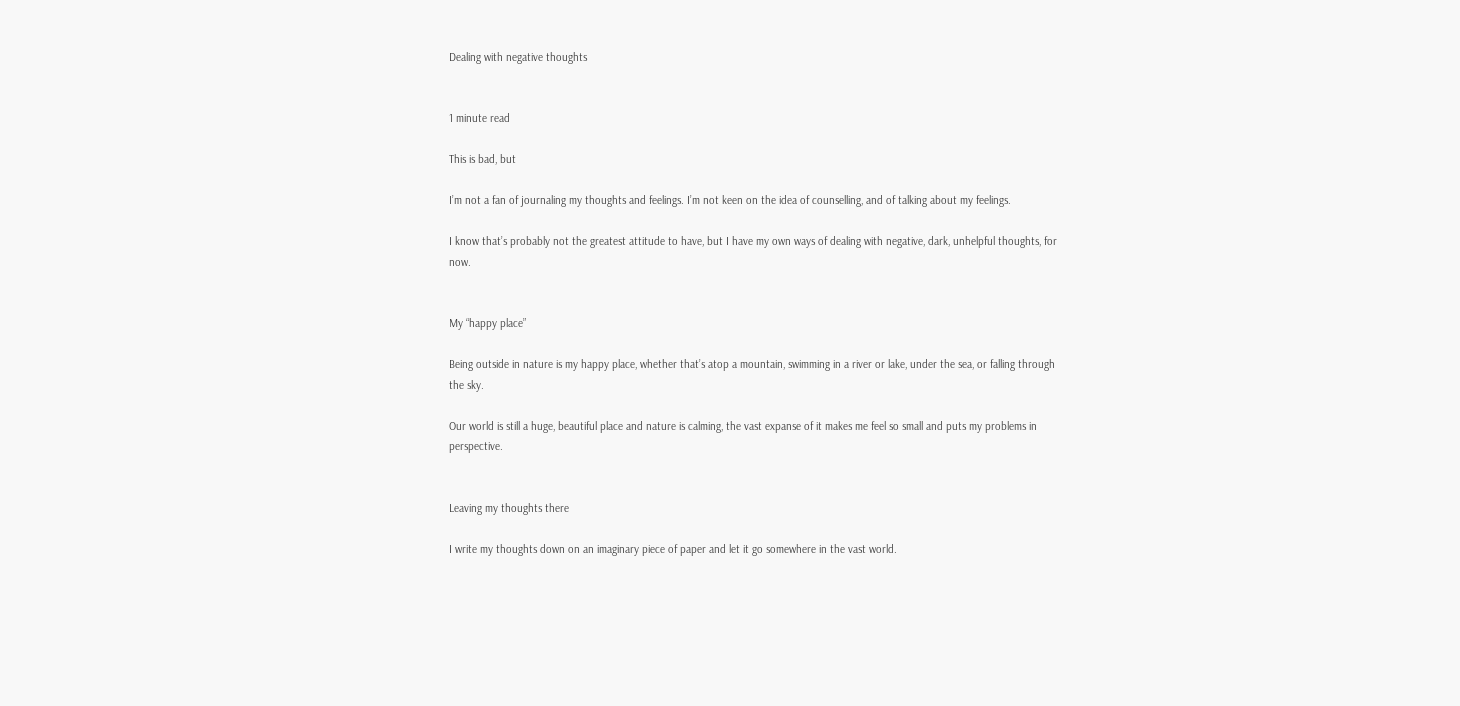Dealing with negative thoughts


1 minute read

This is bad, but

I’m not a fan of journaling my thoughts and feelings. I’m not keen on the idea of counselling, and of talking about my feelings.

I know that’s probably not the greatest attitude to have, but I have my own ways of dealing with negative, dark, unhelpful thoughts, for now.


My “happy place”

Being outside in nature is my happy place, whether that’s atop a mountain, swimming in a river or lake, under the sea, or falling through the sky.

Our world is still a huge, beautiful place and nature is calming, the vast expanse of it makes me feel so small and puts my problems in perspective.


Leaving my thoughts there

I write my thoughts down on an imaginary piece of paper and let it go somewhere in the vast world.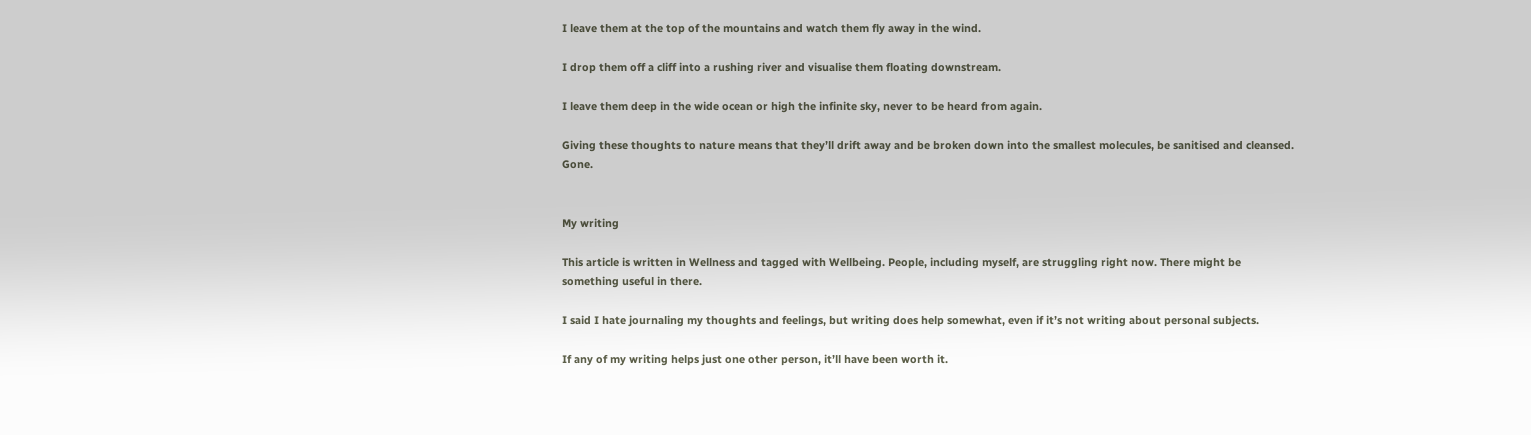I leave them at the top of the mountains and watch them fly away in the wind.

I drop them off a cliff into a rushing river and visualise them floating downstream.

I leave them deep in the wide ocean or high the infinite sky, never to be heard from again.

Giving these thoughts to nature means that they’ll drift away and be broken down into the smallest molecules, be sanitised and cleansed. Gone.


My writing

This article is written in Wellness and tagged with Wellbeing. People, including myself, are struggling right now. There might be something useful in there.

I said I hate journaling my thoughts and feelings, but writing does help somewhat, even if it’s not writing about personal subjects.

If any of my writing helps just one other person, it’ll have been worth it.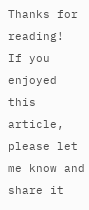Thanks for reading!
If you enjoyed this article, please let me know and share it